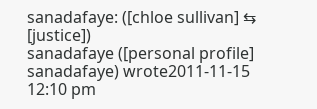sanadafaye: ([chloe sullivan] ⇆ [justice])
sanadafaye ([personal profile] sanadafaye) wrote2011-11-15 12:10 pm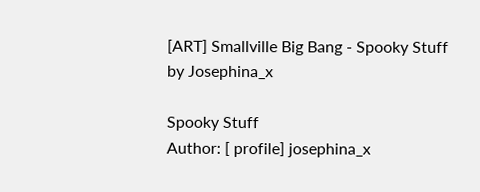[ART] Smallville Big Bang - Spooky Stuff by Josephina_x

Spooky Stuff
Author: [ profile] josephina_x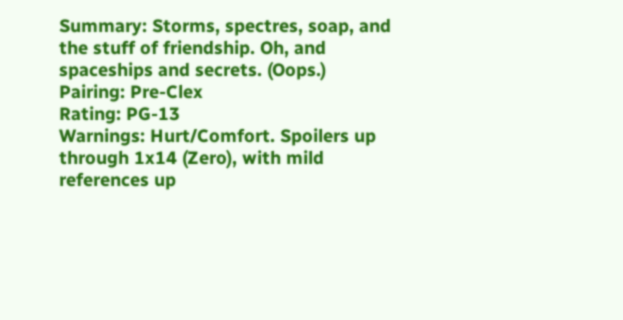Summary: Storms, spectres, soap, and the stuff of friendship. Oh, and spaceships and secrets. (Oops.)
Pairing: Pre-Clex
Rating: PG-13
Warnings: Hurt/Comfort. Spoilers up through 1x14 (Zero), with mild references up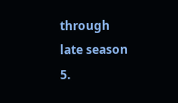through late season 5.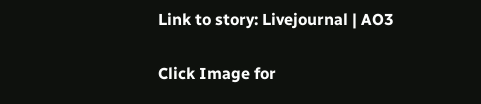Link to story: Livejournal | AO3

Click Image for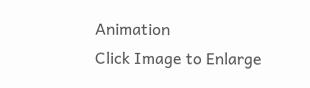Animation
Click Image to Enlarge